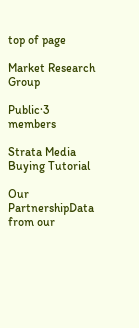top of page

Market Research Group

Public·3 members

Strata Media Buying Tutorial

Our PartnershipData from our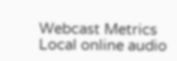Webcast Metrics Local online audio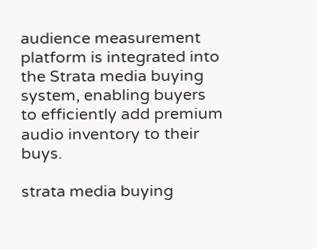audience measurement platform is integrated into the Strata media buying system, enabling buyers to efficiently add premium audio inventory to their buys.

strata media buying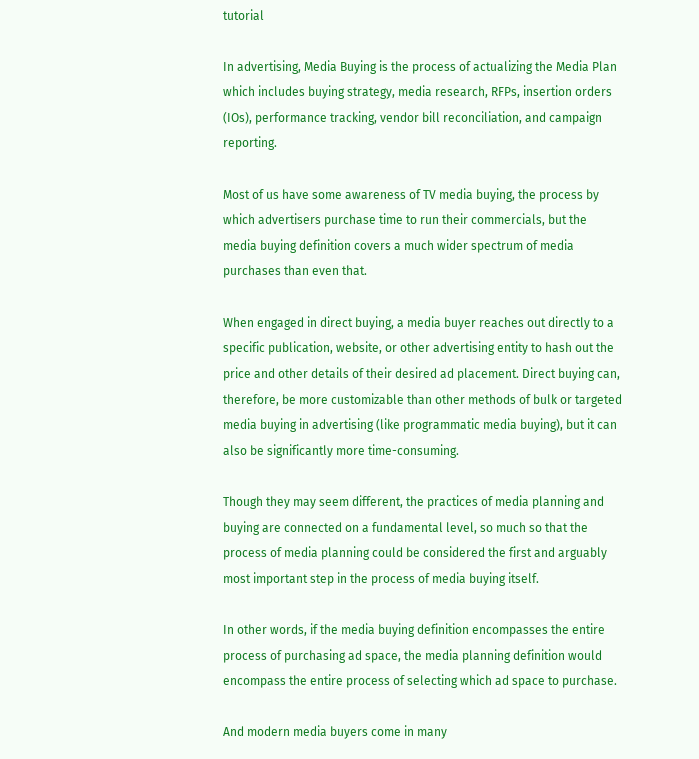tutorial

In advertising, Media Buying is the process of actualizing the Media Plan which includes buying strategy, media research, RFPs, insertion orders (IOs), performance tracking, vendor bill reconciliation, and campaign reporting.

Most of us have some awareness of TV media buying, the process by which advertisers purchase time to run their commercials, but the media buying definition covers a much wider spectrum of media purchases than even that.

When engaged in direct buying, a media buyer reaches out directly to a specific publication, website, or other advertising entity to hash out the price and other details of their desired ad placement. Direct buying can, therefore, be more customizable than other methods of bulk or targeted media buying in advertising (like programmatic media buying), but it can also be significantly more time-consuming.

Though they may seem different, the practices of media planning and buying are connected on a fundamental level, so much so that the process of media planning could be considered the first and arguably most important step in the process of media buying itself.

In other words, if the media buying definition encompasses the entire process of purchasing ad space, the media planning definition would encompass the entire process of selecting which ad space to purchase.

And modern media buyers come in many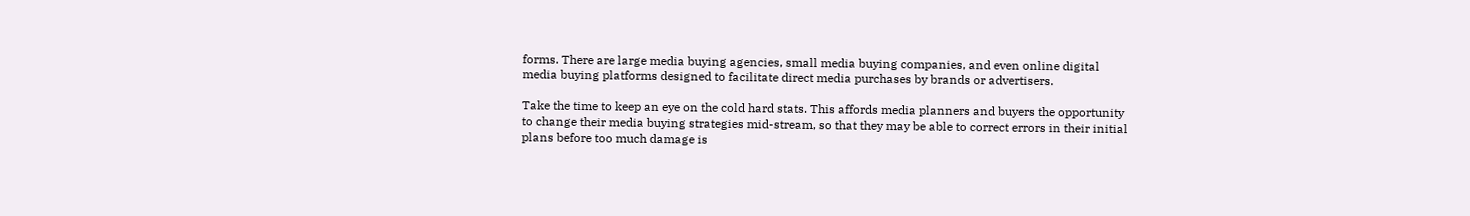forms. There are large media buying agencies, small media buying companies, and even online digital media buying platforms designed to facilitate direct media purchases by brands or advertisers.

Take the time to keep an eye on the cold hard stats. This affords media planners and buyers the opportunity to change their media buying strategies mid-stream, so that they may be able to correct errors in their initial plans before too much damage is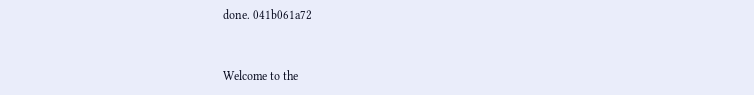done. 041b061a72


Welcome to the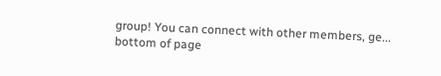group! You can connect with other members, ge...
bottom of page